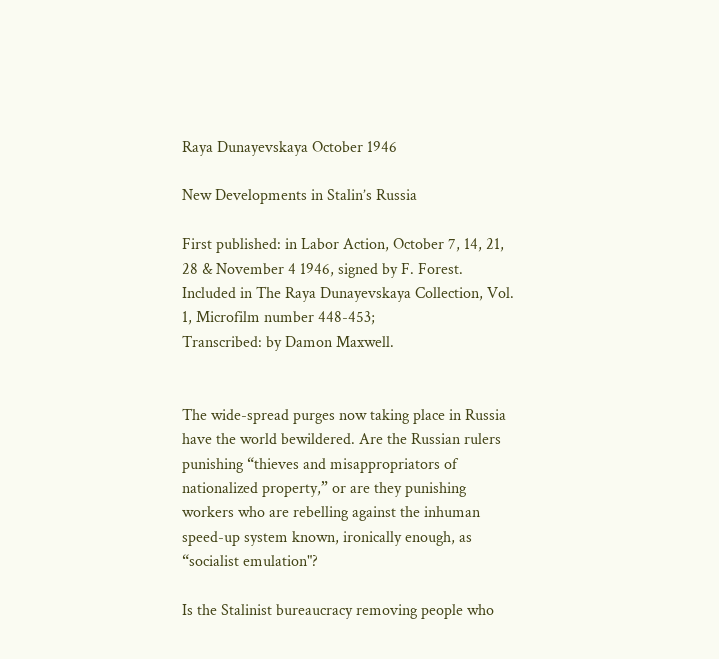Raya Dunayevskaya October 1946

New Developments in Stalin’s Russia

First published: in Labor Action, October 7, 14, 21, 28 & November 4 1946, signed by F. Forest. Included in The Raya Dunayevskaya Collection, Vol. 1, Microfilm number 448-453;
Transcribed: by Damon Maxwell.


The wide-spread purges now taking place in Russia have the world bewildered. Are the Russian rulers punishing “thieves and misappropriators of nationalized property,” or are they punishing workers who are rebelling against the inhuman speed-up system known, ironically enough, as “socialist emulation"?

Is the Stalinist bureaucracy removing people who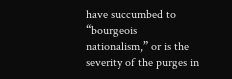have succumbed to “bourgeois nationalism,” or is the severity of the purges in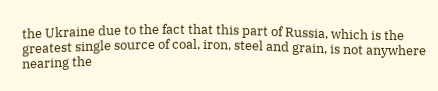the Ukraine due to the fact that this part of Russia, which is the greatest single source of coal, iron, steel and grain, is not anywhere nearing the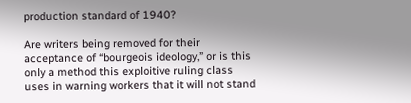production standard of 1940?

Are writers being removed for their acceptance of “bourgeois ideology,” or is this only a method this exploitive ruling class uses in warning workers that it will not stand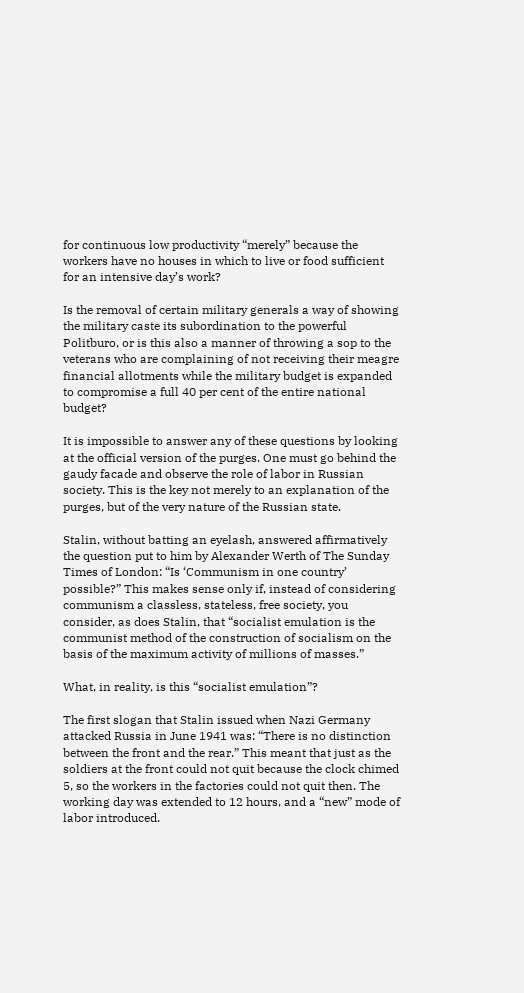for continuous low productivity “merely” because the workers have no houses in which to live or food sufficient for an intensive day’s work?

Is the removal of certain military generals a way of showing the military caste its subordination to the powerful Politburo, or is this also a manner of throwing a sop to the veterans who are complaining of not receiving their meagre financial allotments while the military budget is expanded to compromise a full 40 per cent of the entire national budget?

It is impossible to answer any of these questions by looking at the official version of the purges. One must go behind the gaudy facade and observe the role of labor in Russian society. This is the key not merely to an explanation of the purges, but of the very nature of the Russian state.

Stalin, without batting an eyelash, answered affirmatively the question put to him by Alexander Werth of The Sunday Times of London: “Is ‘Communism in one country’ possible?” This makes sense only if, instead of considering communism a classless, stateless, free society, you consider, as does Stalin, that “socialist emulation is the communist method of the construction of socialism on the basis of the maximum activity of millions of masses.”

What, in reality, is this “socialist emulation”?

The first slogan that Stalin issued when Nazi Germany attacked Russia in June 1941 was: “There is no distinction between the front and the rear.” This meant that just as the soldiers at the front could not quit because the clock chimed 5, so the workers in the factories could not quit then. The working day was extended to 12 hours, and a “new” mode of labor introduced.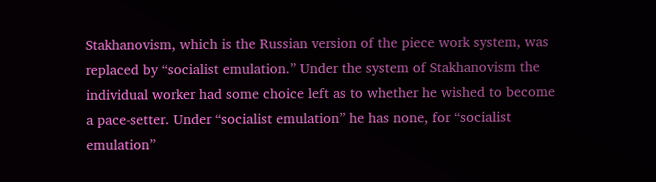Stakhanovism, which is the Russian version of the piece work system, was replaced by “socialist emulation.” Under the system of Stakhanovism the individual worker had some choice left as to whether he wished to become a pace-setter. Under “socialist emulation” he has none, for “socialist emulation”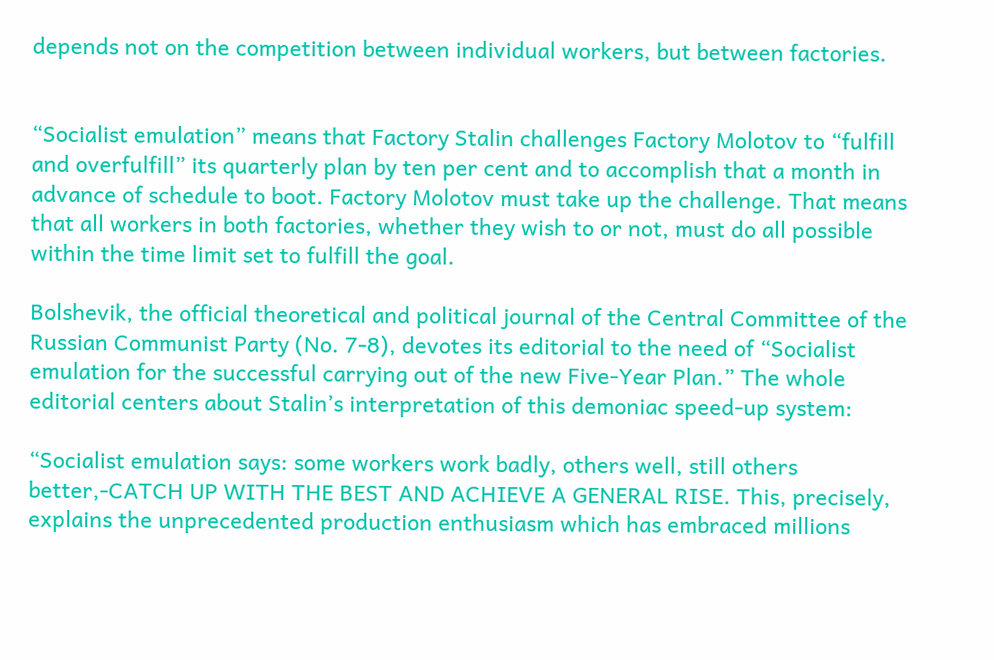depends not on the competition between individual workers, but between factories.


“Socialist emulation” means that Factory Stalin challenges Factory Molotov to “fulfill and overfulfill” its quarterly plan by ten per cent and to accomplish that a month in advance of schedule to boot. Factory Molotov must take up the challenge. That means that all workers in both factories, whether they wish to or not, must do all possible within the time limit set to fulfill the goal.

Bolshevik, the official theoretical and political journal of the Central Committee of the Russian Communist Party (No. 7-8), devotes its editorial to the need of “Socialist emulation for the successful carrying out of the new Five-Year Plan.” The whole editorial centers about Stalin’s interpretation of this demoniac speed-up system:

“Socialist emulation says: some workers work badly, others well, still others better,-CATCH UP WITH THE BEST AND ACHIEVE A GENERAL RISE. This, precisely, explains the unprecedented production enthusiasm which has embraced millions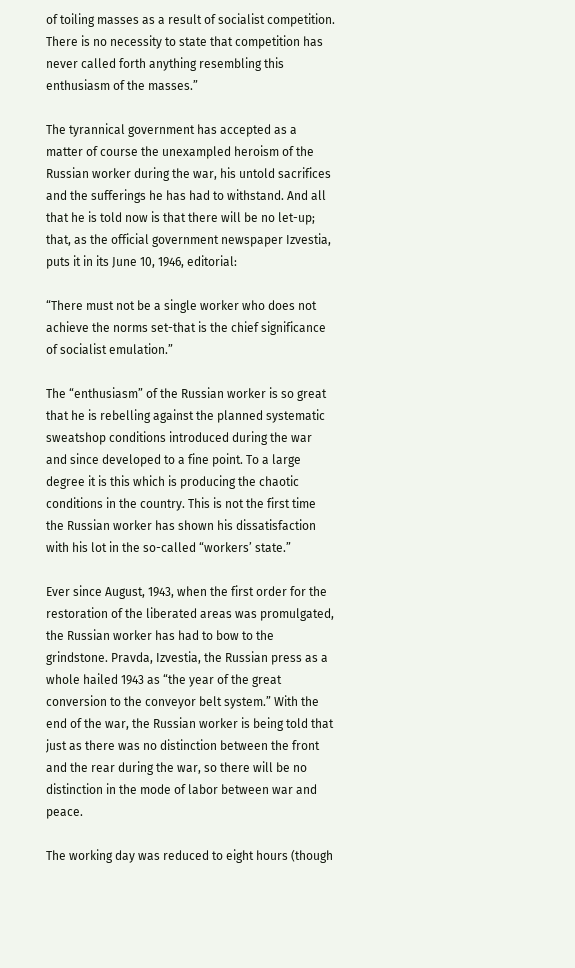of toiling masses as a result of socialist competition. There is no necessity to state that competition has never called forth anything resembling this enthusiasm of the masses.”

The tyrannical government has accepted as a matter of course the unexampled heroism of the Russian worker during the war, his untold sacrifices and the sufferings he has had to withstand. And all that he is told now is that there will be no let-up; that, as the official government newspaper Izvestia, puts it in its June 10, 1946, editorial:

“There must not be a single worker who does not achieve the norms set-that is the chief significance of socialist emulation.”

The “enthusiasm” of the Russian worker is so great that he is rebelling against the planned systematic sweatshop conditions introduced during the war and since developed to a fine point. To a large degree it is this which is producing the chaotic conditions in the country. This is not the first time the Russian worker has shown his dissatisfaction with his lot in the so-called “workers’ state.”

Ever since August, 1943, when the first order for the restoration of the liberated areas was promulgated, the Russian worker has had to bow to the grindstone. Pravda, Izvestia, the Russian press as a whole hailed 1943 as “the year of the great conversion to the conveyor belt system.” With the end of the war, the Russian worker is being told that just as there was no distinction between the front and the rear during the war, so there will be no distinction in the mode of labor between war and peace.

The working day was reduced to eight hours (though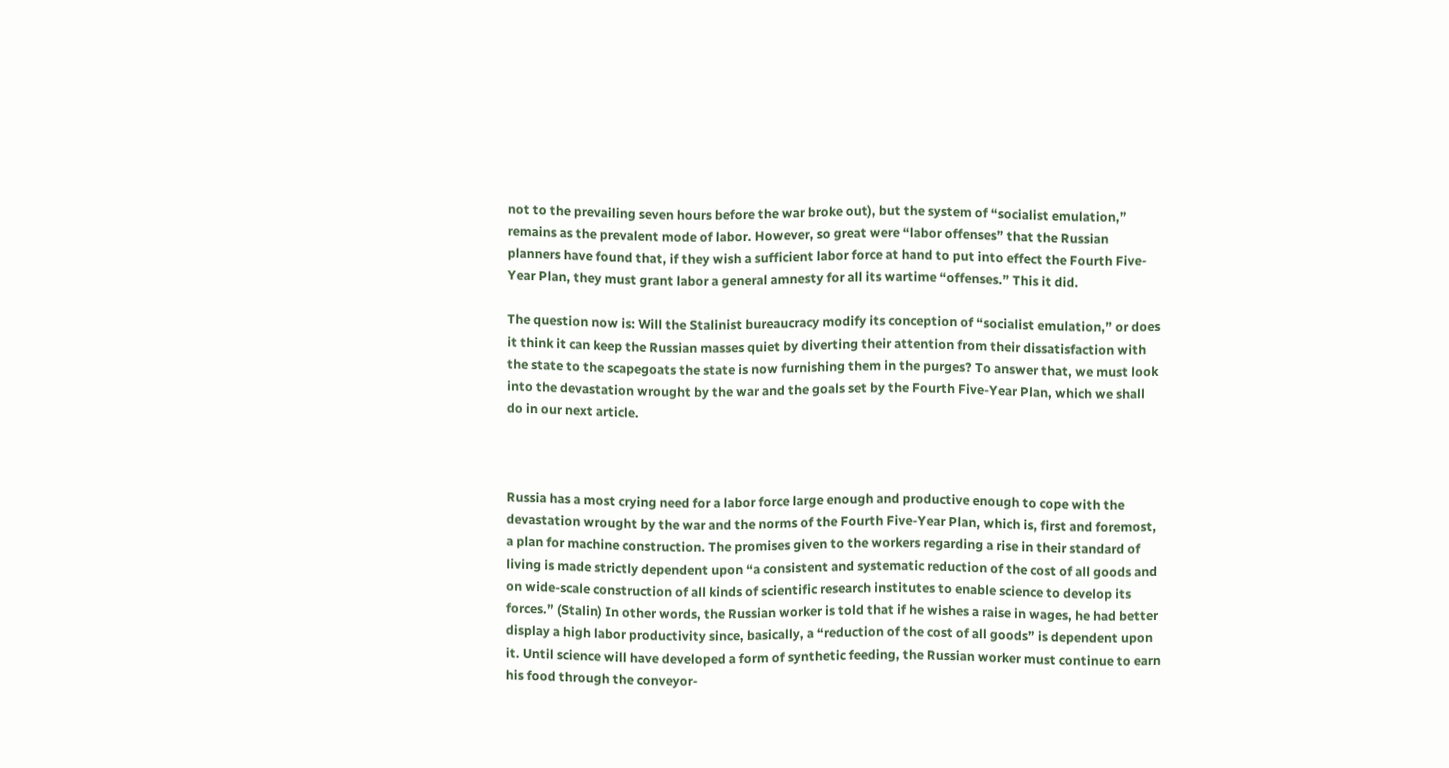not to the prevailing seven hours before the war broke out), but the system of “socialist emulation,” remains as the prevalent mode of labor. However, so great were “labor offenses” that the Russian planners have found that, if they wish a sufficient labor force at hand to put into effect the Fourth Five-Year Plan, they must grant labor a general amnesty for all its wartime “offenses.” This it did.

The question now is: Will the Stalinist bureaucracy modify its conception of “socialist emulation,” or does it think it can keep the Russian masses quiet by diverting their attention from their dissatisfaction with the state to the scapegoats the state is now furnishing them in the purges? To answer that, we must look into the devastation wrought by the war and the goals set by the Fourth Five-Year Plan, which we shall do in our next article.



Russia has a most crying need for a labor force large enough and productive enough to cope with the devastation wrought by the war and the norms of the Fourth Five-Year Plan, which is, first and foremost, a plan for machine construction. The promises given to the workers regarding a rise in their standard of living is made strictly dependent upon “a consistent and systematic reduction of the cost of all goods and on wide-scale construction of all kinds of scientific research institutes to enable science to develop its forces.” (Stalin) In other words, the Russian worker is told that if he wishes a raise in wages, he had better display a high labor productivity since, basically, a “reduction of the cost of all goods” is dependent upon it. Until science will have developed a form of synthetic feeding, the Russian worker must continue to earn his food through the conveyor-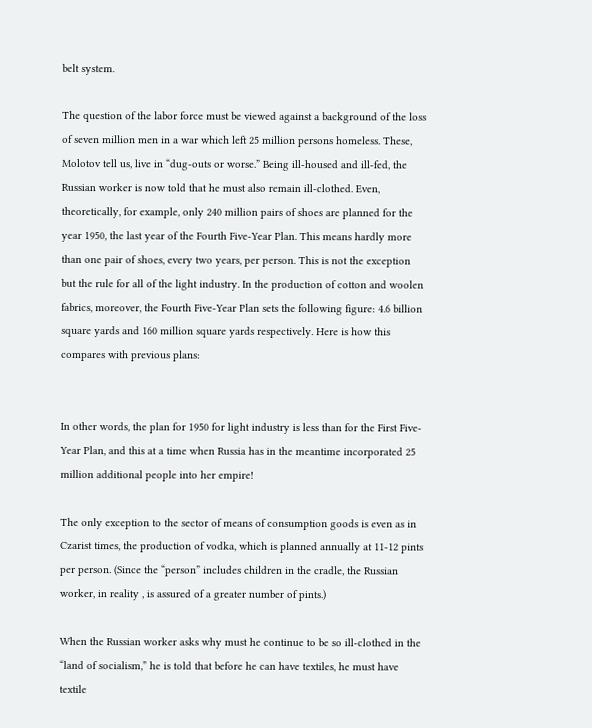belt system.

The question of the labor force must be viewed against a background of the loss of seven million men in a war which left 25 million persons homeless. These, Molotov tell us, live in “dug-outs or worse.” Being ill-housed and ill-fed, the Russian worker is now told that he must also remain ill-clothed. Even, theoretically, for example, only 240 million pairs of shoes are planned for the year 1950, the last year of the Fourth Five-Year Plan. This means hardly more than one pair of shoes, every two years, per person. This is not the exception but the rule for all of the light industry. In the production of cotton and woolen fabrics, moreover, the Fourth Five-Year Plan sets the following figure: 4.6 billion square yards and 160 million square yards respectively. Here is how this compares with previous plans:


In other words, the plan for 1950 for light industry is less than for the First Five-Year Plan, and this at a time when Russia has in the meantime incorporated 25 million additional people into her empire!

The only exception to the sector of means of consumption goods is even as in Czarist times, the production of vodka, which is planned annually at 11-12 pints per person. (Since the “person” includes children in the cradle, the Russian worker, in reality , is assured of a greater number of pints.)

When the Russian worker asks why must he continue to be so ill-clothed in the “land of socialism,” he is told that before he can have textiles, he must have textile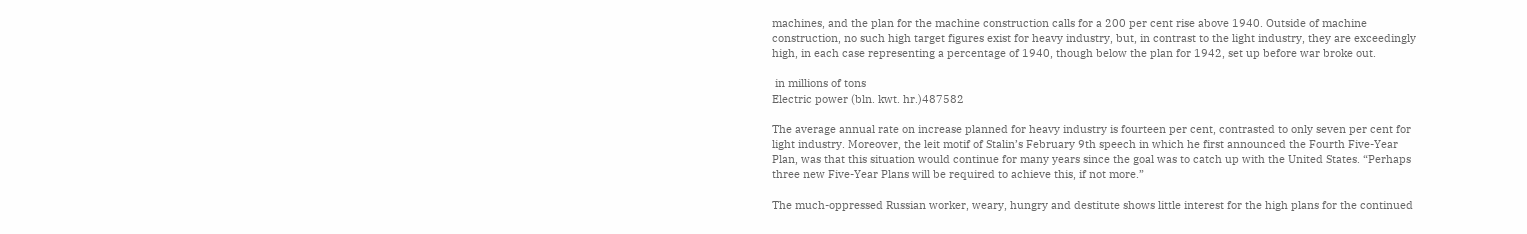machines, and the plan for the machine construction calls for a 200 per cent rise above 1940. Outside of machine construction, no such high target figures exist for heavy industry, but, in contrast to the light industry, they are exceedingly high, in each case representing a percentage of 1940, though below the plan for 1942, set up before war broke out.

 in millions of tons
Electric power (bln. kwt. hr.)487582

The average annual rate on increase planned for heavy industry is fourteen per cent, contrasted to only seven per cent for light industry. Moreover, the leit motif of Stalin’s February 9th speech in which he first announced the Fourth Five-Year Plan, was that this situation would continue for many years since the goal was to catch up with the United States. “Perhaps three new Five-Year Plans will be required to achieve this, if not more.”

The much-oppressed Russian worker, weary, hungry and destitute shows little interest for the high plans for the continued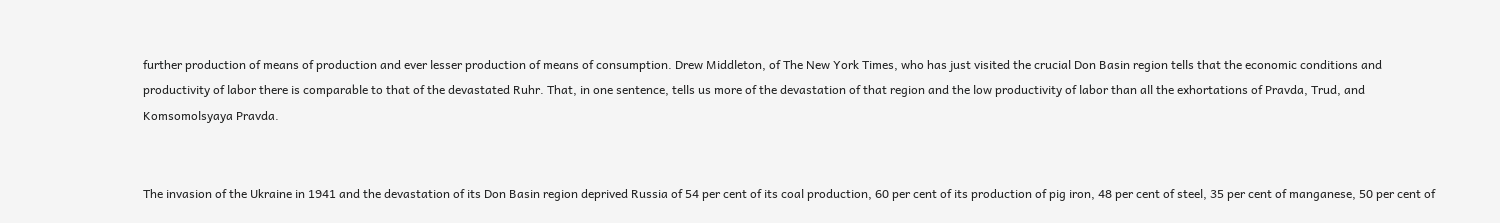further production of means of production and ever lesser production of means of consumption. Drew Middleton, of The New York Times, who has just visited the crucial Don Basin region tells that the economic conditions and productivity of labor there is comparable to that of the devastated Ruhr. That, in one sentence, tells us more of the devastation of that region and the low productivity of labor than all the exhortations of Pravda, Trud, and Komsomolsyaya Pravda.


The invasion of the Ukraine in 1941 and the devastation of its Don Basin region deprived Russia of 54 per cent of its coal production, 60 per cent of its production of pig iron, 48 per cent of steel, 35 per cent of manganese, 50 per cent of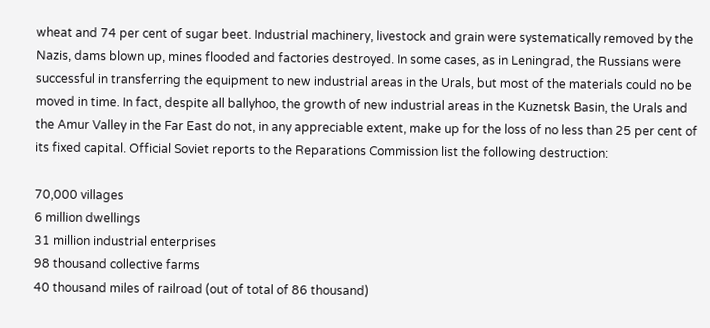wheat and 74 per cent of sugar beet. Industrial machinery, livestock and grain were systematically removed by the Nazis, dams blown up, mines flooded and factories destroyed. In some cases, as in Leningrad, the Russians were successful in transferring the equipment to new industrial areas in the Urals, but most of the materials could no be moved in time. In fact, despite all ballyhoo, the growth of new industrial areas in the Kuznetsk Basin, the Urals and the Amur Valley in the Far East do not, in any appreciable extent, make up for the loss of no less than 25 per cent of its fixed capital. Official Soviet reports to the Reparations Commission list the following destruction:

70,000 villages
6 million dwellings
31 million industrial enterprises
98 thousand collective farms
40 thousand miles of railroad (out of total of 86 thousand)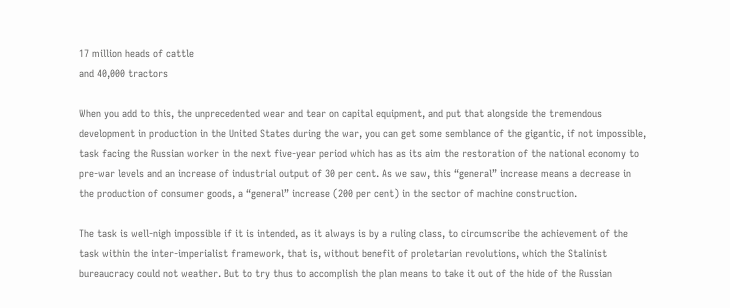17 million heads of cattle
and 40,000 tractors

When you add to this, the unprecedented wear and tear on capital equipment, and put that alongside the tremendous development in production in the United States during the war, you can get some semblance of the gigantic, if not impossible, task facing the Russian worker in the next five-year period which has as its aim the restoration of the national economy to pre-war levels and an increase of industrial output of 30 per cent. As we saw, this “general” increase means a decrease in the production of consumer goods, a “general” increase (200 per cent) in the sector of machine construction.

The task is well-nigh impossible if it is intended, as it always is by a ruling class, to circumscribe the achievement of the task within the inter-imperialist framework, that is, without benefit of proletarian revolutions, which the Stalinist bureaucracy could not weather. But to try thus to accomplish the plan means to take it out of the hide of the Russian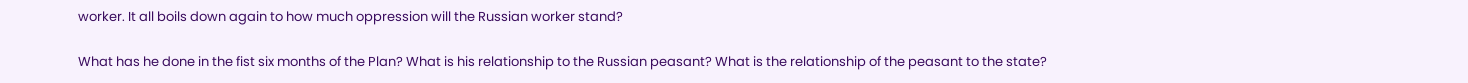worker. It all boils down again to how much oppression will the Russian worker stand?

What has he done in the fist six months of the Plan? What is his relationship to the Russian peasant? What is the relationship of the peasant to the state?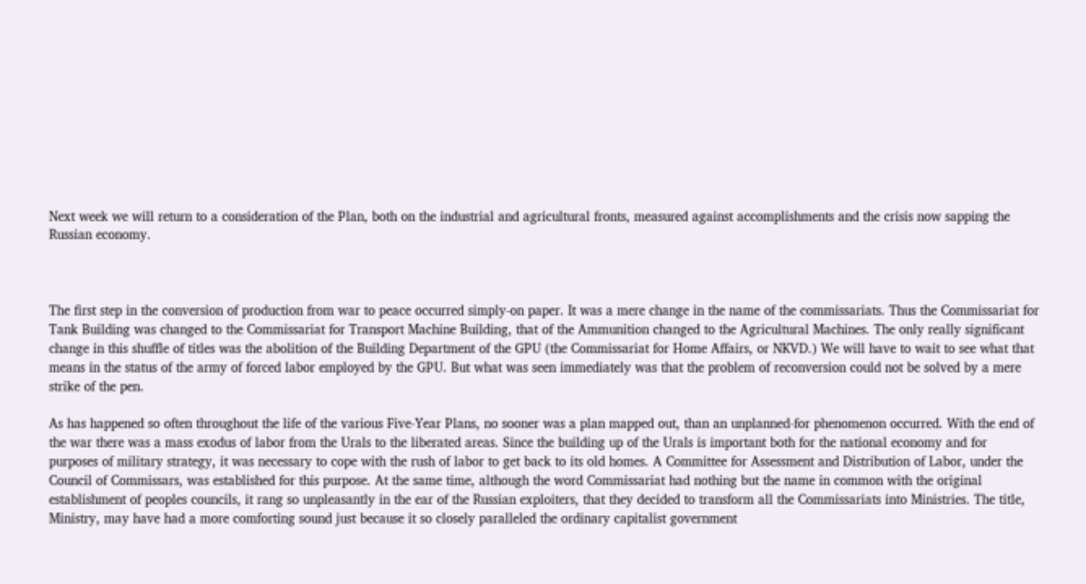Next week we will return to a consideration of the Plan, both on the industrial and agricultural fronts, measured against accomplishments and the crisis now sapping the Russian economy.



The first step in the conversion of production from war to peace occurred simply-on paper. It was a mere change in the name of the commissariats. Thus the Commissariat for Tank Building was changed to the Commissariat for Transport Machine Building, that of the Ammunition changed to the Agricultural Machines. The only really significant change in this shuffle of titles was the abolition of the Building Department of the GPU (the Commissariat for Home Affairs, or NKVD.) We will have to wait to see what that means in the status of the army of forced labor employed by the GPU. But what was seen immediately was that the problem of reconversion could not be solved by a mere strike of the pen.

As has happened so often throughout the life of the various Five-Year Plans, no sooner was a plan mapped out, than an unplanned-for phenomenon occurred. With the end of the war there was a mass exodus of labor from the Urals to the liberated areas. Since the building up of the Urals is important both for the national economy and for purposes of military strategy, it was necessary to cope with the rush of labor to get back to its old homes. A Committee for Assessment and Distribution of Labor, under the Council of Commissars, was established for this purpose. At the same time, although the word Commissariat had nothing but the name in common with the original establishment of peoples councils, it rang so unpleasantly in the ear of the Russian exploiters, that they decided to transform all the Commissariats into Ministries. The title, Ministry, may have had a more comforting sound just because it so closely paralleled the ordinary capitalist government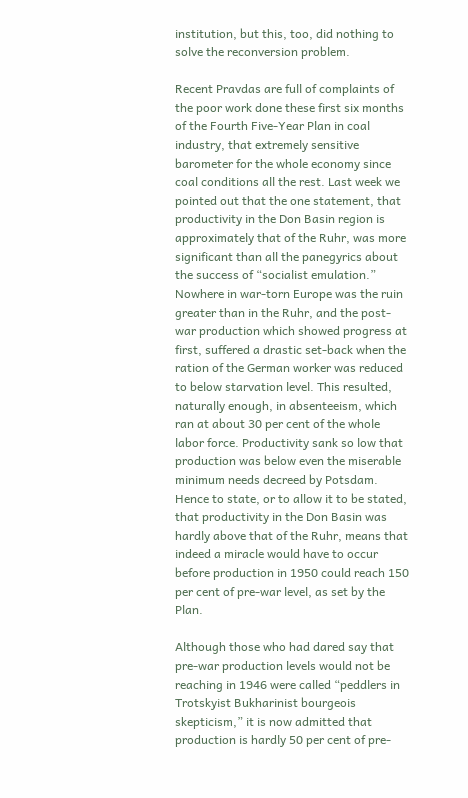institution, but this, too, did nothing to solve the reconversion problem.

Recent Pravdas are full of complaints of the poor work done these first six months of the Fourth Five-Year Plan in coal industry, that extremely sensitive barometer for the whole economy since coal conditions all the rest. Last week we pointed out that the one statement, that productivity in the Don Basin region is approximately that of the Ruhr, was more significant than all the panegyrics about the success of “socialist emulation.” Nowhere in war-torn Europe was the ruin greater than in the Ruhr, and the post-war production which showed progress at first, suffered a drastic set-back when the ration of the German worker was reduced to below starvation level. This resulted, naturally enough, in absenteeism, which ran at about 30 per cent of the whole labor force. Productivity sank so low that production was below even the miserable minimum needs decreed by Potsdam. Hence to state, or to allow it to be stated, that productivity in the Don Basin was hardly above that of the Ruhr, means that indeed a miracle would have to occur before production in 1950 could reach 150 per cent of pre-war level, as set by the Plan.

Although those who had dared say that pre-war production levels would not be reaching in 1946 were called “peddlers in Trotskyist Bukharinist bourgeois skepticism,” it is now admitted that production is hardly 50 per cent of pre-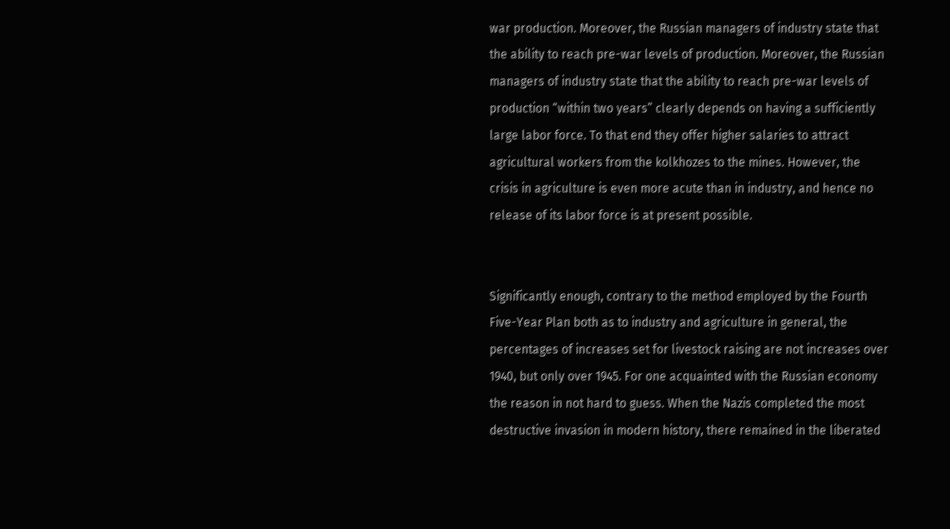war production. Moreover, the Russian managers of industry state that the ability to reach pre-war levels of production. Moreover, the Russian managers of industry state that the ability to reach pre-war levels of production “within two years” clearly depends on having a sufficiently large labor force. To that end they offer higher salaries to attract agricultural workers from the kolkhozes to the mines. However, the crisis in agriculture is even more acute than in industry, and hence no release of its labor force is at present possible.


Significantly enough, contrary to the method employed by the Fourth Five-Year Plan both as to industry and agriculture in general, the percentages of increases set for livestock raising are not increases over 1940, but only over 1945. For one acquainted with the Russian economy the reason in not hard to guess. When the Nazis completed the most destructive invasion in modern history, there remained in the liberated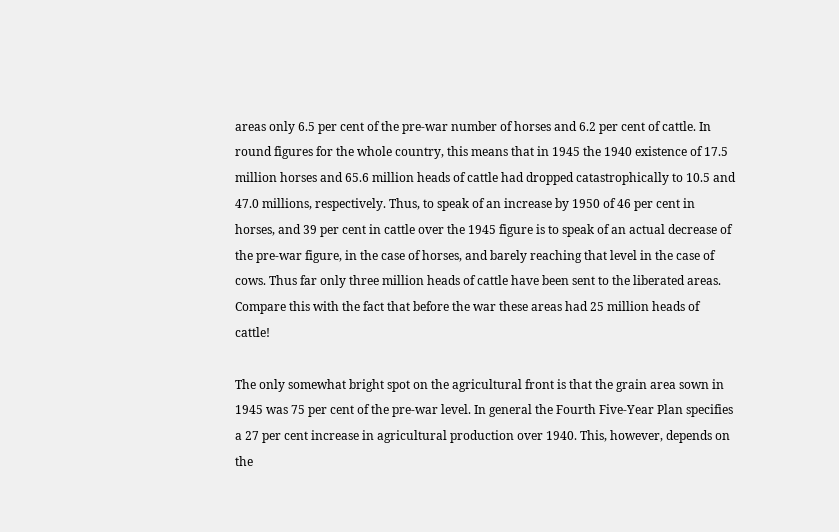areas only 6.5 per cent of the pre-war number of horses and 6.2 per cent of cattle. In round figures for the whole country, this means that in 1945 the 1940 existence of 17.5 million horses and 65.6 million heads of cattle had dropped catastrophically to 10.5 and 47.0 millions, respectively. Thus, to speak of an increase by 1950 of 46 per cent in horses, and 39 per cent in cattle over the 1945 figure is to speak of an actual decrease of the pre-war figure, in the case of horses, and barely reaching that level in the case of cows. Thus far only three million heads of cattle have been sent to the liberated areas. Compare this with the fact that before the war these areas had 25 million heads of cattle!

The only somewhat bright spot on the agricultural front is that the grain area sown in 1945 was 75 per cent of the pre-war level. In general the Fourth Five-Year Plan specifies a 27 per cent increase in agricultural production over 1940. This, however, depends on the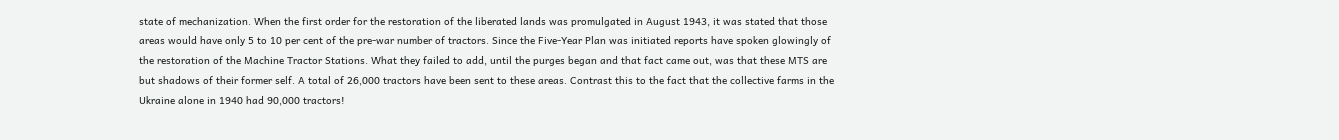state of mechanization. When the first order for the restoration of the liberated lands was promulgated in August 1943, it was stated that those areas would have only 5 to 10 per cent of the pre-war number of tractors. Since the Five-Year Plan was initiated reports have spoken glowingly of the restoration of the Machine Tractor Stations. What they failed to add, until the purges began and that fact came out, was that these MTS are but shadows of their former self. A total of 26,000 tractors have been sent to these areas. Contrast this to the fact that the collective farms in the Ukraine alone in 1940 had 90,000 tractors!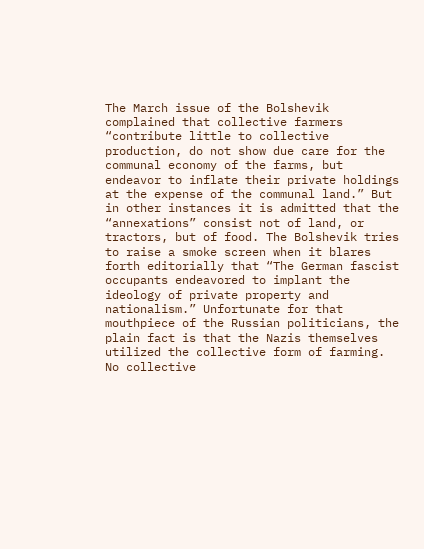The March issue of the Bolshevik complained that collective farmers “contribute little to collective production, do not show due care for the communal economy of the farms, but endeavor to inflate their private holdings at the expense of the communal land.” But in other instances it is admitted that the “annexations” consist not of land, or tractors, but of food. The Bolshevik tries to raise a smoke screen when it blares forth editorially that “The German fascist occupants endeavored to implant the ideology of private property and nationalism.” Unfortunate for that mouthpiece of the Russian politicians, the plain fact is that the Nazis themselves utilized the collective form of farming. No collective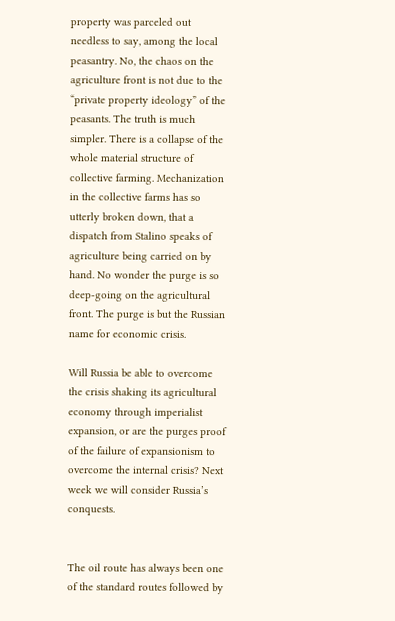property was parceled out needless to say, among the local peasantry. No, the chaos on the agriculture front is not due to the “private property ideology” of the peasants. The truth is much simpler. There is a collapse of the whole material structure of collective farming. Mechanization in the collective farms has so utterly broken down, that a dispatch from Stalino speaks of agriculture being carried on by hand. No wonder the purge is so deep-going on the agricultural front. The purge is but the Russian name for economic crisis.

Will Russia be able to overcome the crisis shaking its agricultural economy through imperialist expansion, or are the purges proof of the failure of expansionism to overcome the internal crisis? Next week we will consider Russia’s conquests.


The oil route has always been one of the standard routes followed by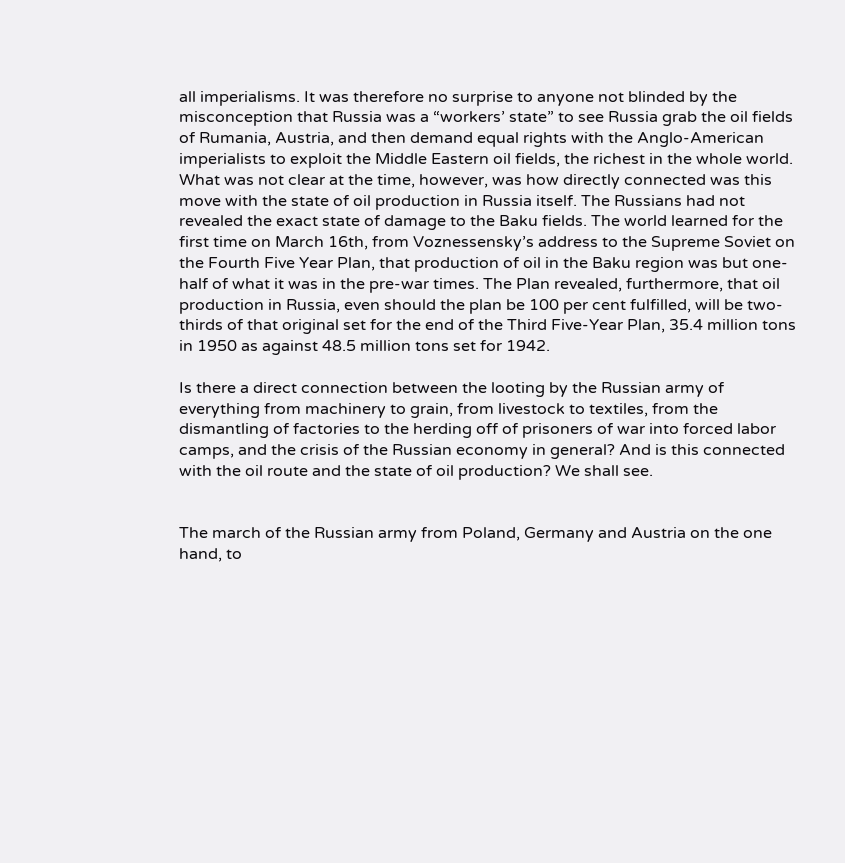all imperialisms. It was therefore no surprise to anyone not blinded by the misconception that Russia was a “workers’ state” to see Russia grab the oil fields of Rumania, Austria, and then demand equal rights with the Anglo-American imperialists to exploit the Middle Eastern oil fields, the richest in the whole world. What was not clear at the time, however, was how directly connected was this move with the state of oil production in Russia itself. The Russians had not revealed the exact state of damage to the Baku fields. The world learned for the first time on March 16th, from Voznessensky’s address to the Supreme Soviet on the Fourth Five Year Plan, that production of oil in the Baku region was but one-half of what it was in the pre-war times. The Plan revealed, furthermore, that oil production in Russia, even should the plan be 100 per cent fulfilled, will be two-thirds of that original set for the end of the Third Five-Year Plan, 35.4 million tons in 1950 as against 48.5 million tons set for 1942.

Is there a direct connection between the looting by the Russian army of everything from machinery to grain, from livestock to textiles, from the dismantling of factories to the herding off of prisoners of war into forced labor camps, and the crisis of the Russian economy in general? And is this connected with the oil route and the state of oil production? We shall see.


The march of the Russian army from Poland, Germany and Austria on the one hand, to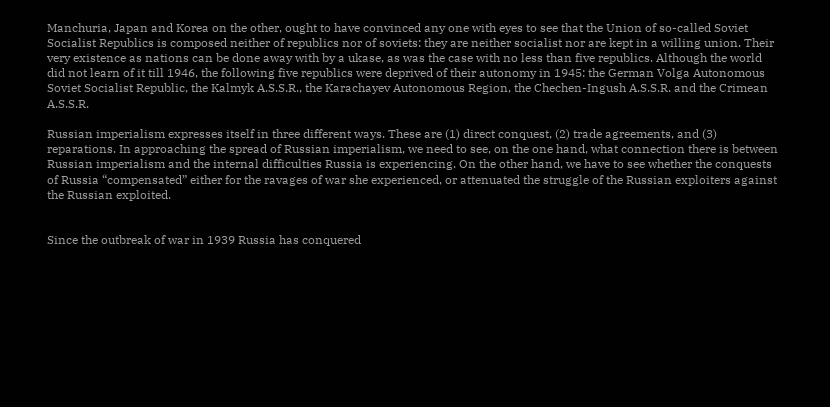Manchuria, Japan and Korea on the other, ought to have convinced any one with eyes to see that the Union of so-called Soviet Socialist Republics is composed neither of republics nor of soviets: they are neither socialist nor are kept in a willing union. Their very existence as nations can be done away with by a ukase, as was the case with no less than five republics. Although the world did not learn of it till 1946, the following five republics were deprived of their autonomy in 1945: the German Volga Autonomous Soviet Socialist Republic, the Kalmyk A.S.S.R., the Karachayev Autonomous Region, the Chechen-Ingush A.S.S.R. and the Crimean A.S.S.R.

Russian imperialism expresses itself in three different ways. These are (1) direct conquest, (2) trade agreements, and (3) reparations. In approaching the spread of Russian imperialism, we need to see, on the one hand, what connection there is between Russian imperialism and the internal difficulties Russia is experiencing. On the other hand, we have to see whether the conquests of Russia “compensated” either for the ravages of war she experienced, or attenuated the struggle of the Russian exploiters against the Russian exploited.


Since the outbreak of war in 1939 Russia has conquered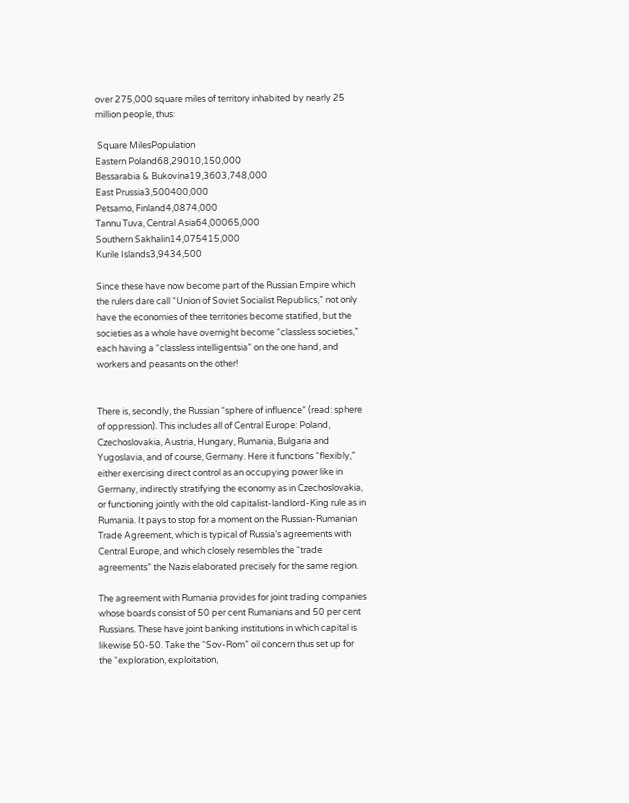over 275,000 square miles of territory inhabited by nearly 25 million people, thus:

 Square MilesPopulation
Eastern Poland68,29010,150,000
Bessarabia & Bukovina19,3603,748,000
East Prussia3,500400,000
Petsamo, Finland4,0874,000
Tannu Tuva, Central Asia64,00065,000
Southern Sakhalin14,075415,000
Kurile Islands3,9434,500

Since these have now become part of the Russian Empire which the rulers dare call “Union of Soviet Socialist Republics,” not only have the economies of thee territories become statified, but the societies as a whole have overnight become “classless societies,” each having a “classless intelligentsia” on the one hand, and workers and peasants on the other!


There is, secondly, the Russian “sphere of influence” (read: sphere of oppression). This includes all of Central Europe: Poland, Czechoslovakia, Austria, Hungary, Rumania, Bulgaria and Yugoslavia, and of course, Germany. Here it functions “flexibly,” either exercising direct control as an occupying power like in Germany, indirectly stratifying the economy as in Czechoslovakia, or functioning jointly with the old capitalist-landlord-King rule as in Rumania. It pays to stop for a moment on the Russian-Rumanian Trade Agreement, which is typical of Russia’s agreements with Central Europe, and which closely resembles the “trade agreements” the Nazis elaborated precisely for the same region.

The agreement with Rumania provides for joint trading companies whose boards consist of 50 per cent Rumanians and 50 per cent Russians. These have joint banking institutions in which capital is likewise 50-50. Take the “Sov-Rom” oil concern thus set up for the “exploration, exploitation,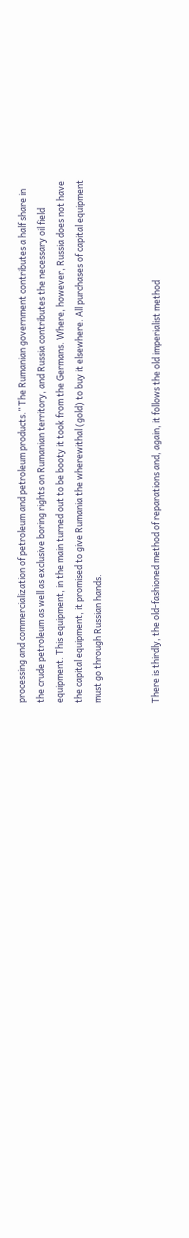processing and commercialization of petroleum and petroleum products.” The Rumanian government contributes a half share in the crude petroleum as well as exclusive boring rights on Rumanian territory, and Russia contributes the necessary oil field equipment. This equipment, in the main turned out to be booty it took from the Germans. Where, however, Russia does not have the capital equipment, it promised to give Rumania the wherewithal (gold) to buy it elsewhere. All purchases of capital equipment must go through Russian hands.


There is thirdly, the old-fashioned method of reparations and, again, it follows the old imperialist method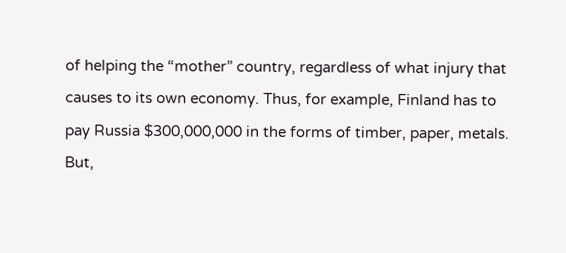of helping the “mother” country, regardless of what injury that causes to its own economy. Thus, for example, Finland has to pay Russia $300,000,000 in the forms of timber, paper, metals. But,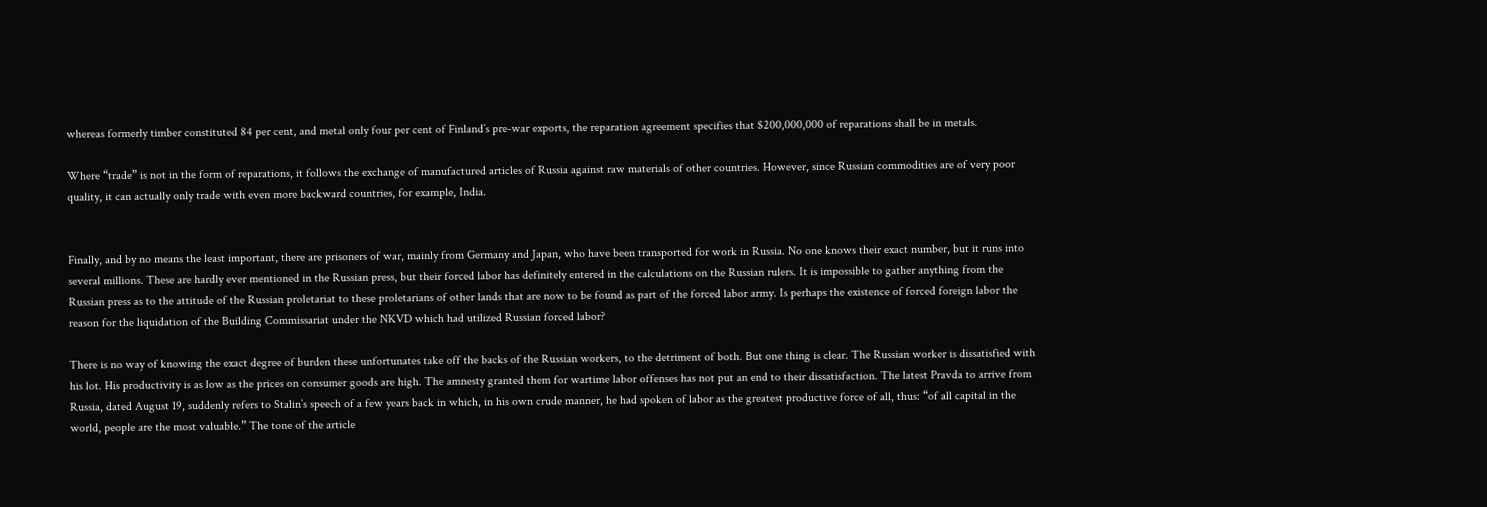whereas formerly timber constituted 84 per cent, and metal only four per cent of Finland’s pre-war exports, the reparation agreement specifies that $200,000,000 of reparations shall be in metals.

Where “trade” is not in the form of reparations, it follows the exchange of manufactured articles of Russia against raw materials of other countries. However, since Russian commodities are of very poor quality, it can actually only trade with even more backward countries, for example, India.


Finally, and by no means the least important, there are prisoners of war, mainly from Germany and Japan, who have been transported for work in Russia. No one knows their exact number, but it runs into several millions. These are hardly ever mentioned in the Russian press, but their forced labor has definitely entered in the calculations on the Russian rulers. It is impossible to gather anything from the Russian press as to the attitude of the Russian proletariat to these proletarians of other lands that are now to be found as part of the forced labor army. Is perhaps the existence of forced foreign labor the reason for the liquidation of the Building Commissariat under the NKVD which had utilized Russian forced labor?

There is no way of knowing the exact degree of burden these unfortunates take off the backs of the Russian workers, to the detriment of both. But one thing is clear. The Russian worker is dissatisfied with his lot. His productivity is as low as the prices on consumer goods are high. The amnesty granted them for wartime labor offenses has not put an end to their dissatisfaction. The latest Pravda to arrive from Russia, dated August 19, suddenly refers to Stalin’s speech of a few years back in which, in his own crude manner, he had spoken of labor as the greatest productive force of all, thus: “of all capital in the world, people are the most valuable.” The tone of the article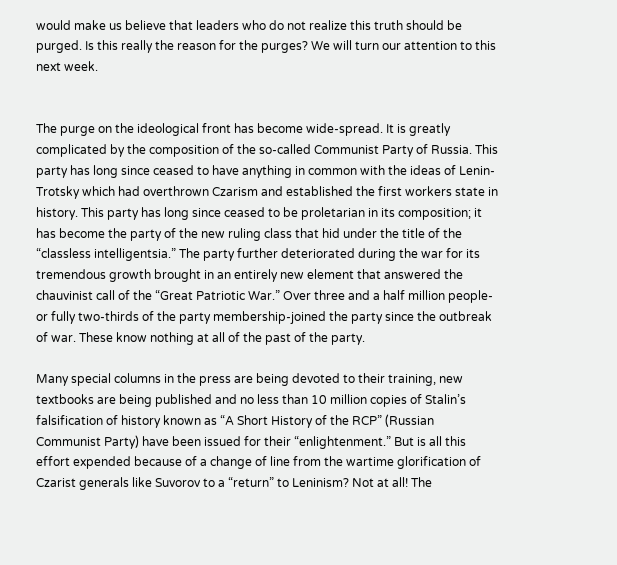would make us believe that leaders who do not realize this truth should be purged. Is this really the reason for the purges? We will turn our attention to this next week.


The purge on the ideological front has become wide-spread. It is greatly complicated by the composition of the so-called Communist Party of Russia. This party has long since ceased to have anything in common with the ideas of Lenin-Trotsky which had overthrown Czarism and established the first workers state in history. This party has long since ceased to be proletarian in its composition; it has become the party of the new ruling class that hid under the title of the “classless intelligentsia.” The party further deteriorated during the war for its tremendous growth brought in an entirely new element that answered the chauvinist call of the “Great Patriotic War.” Over three and a half million people-or fully two-thirds of the party membership-joined the party since the outbreak of war. These know nothing at all of the past of the party.

Many special columns in the press are being devoted to their training, new textbooks are being published and no less than 10 million copies of Stalin’s falsification of history known as “A Short History of the RCP” (Russian Communist Party) have been issued for their “enlightenment.” But is all this effort expended because of a change of line from the wartime glorification of Czarist generals like Suvorov to a “return” to Leninism? Not at all! The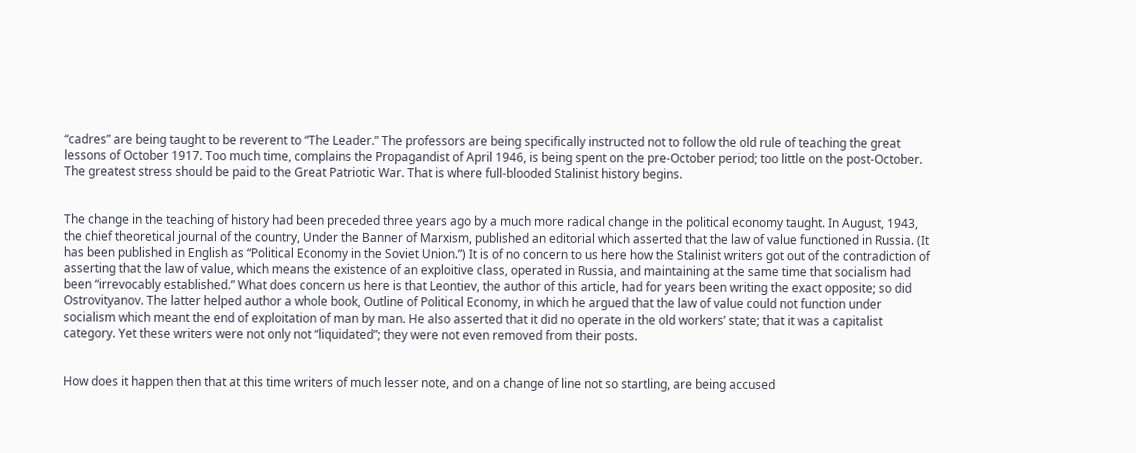“cadres” are being taught to be reverent to “The Leader.” The professors are being specifically instructed not to follow the old rule of teaching the great lessons of October 1917. Too much time, complains the Propagandist of April 1946, is being spent on the pre-October period; too little on the post-October. The greatest stress should be paid to the Great Patriotic War. That is where full-blooded Stalinist history begins.


The change in the teaching of history had been preceded three years ago by a much more radical change in the political economy taught. In August, 1943, the chief theoretical journal of the country, Under the Banner of Marxism, published an editorial which asserted that the law of value functioned in Russia. (It has been published in English as “Political Economy in the Soviet Union.”) It is of no concern to us here how the Stalinist writers got out of the contradiction of asserting that the law of value, which means the existence of an exploitive class, operated in Russia, and maintaining at the same time that socialism had been “irrevocably established.” What does concern us here is that Leontiev, the author of this article, had for years been writing the exact opposite; so did Ostrovityanov. The latter helped author a whole book, Outline of Political Economy, in which he argued that the law of value could not function under socialism which meant the end of exploitation of man by man. He also asserted that it did no operate in the old workers’ state; that it was a capitalist category. Yet these writers were not only not “liquidated”; they were not even removed from their posts.


How does it happen then that at this time writers of much lesser note, and on a change of line not so startling, are being accused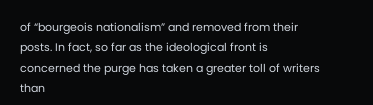of “bourgeois nationalism” and removed from their posts. In fact, so far as the ideological front is concerned the purge has taken a greater toll of writers than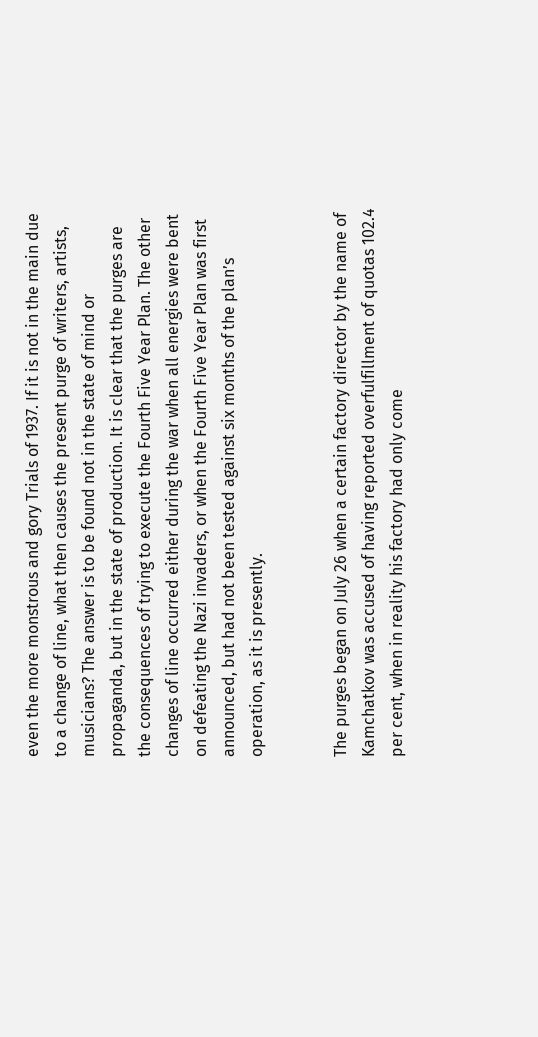even the more monstrous and gory Trials of 1937. If it is not in the main due to a change of line, what then causes the present purge of writers, artists, musicians? The answer is to be found not in the state of mind or propaganda, but in the state of production. It is clear that the purges are the consequences of trying to execute the Fourth Five Year Plan. The other changes of line occurred either during the war when all energies were bent on defeating the Nazi invaders, or when the Fourth Five Year Plan was first announced, but had not been tested against six months of the plan’s operation, as it is presently.


The purges began on July 26 when a certain factory director by the name of Kamchatkov was accused of having reported overfulfillment of quotas 102.4 per cent, when in reality his factory had only come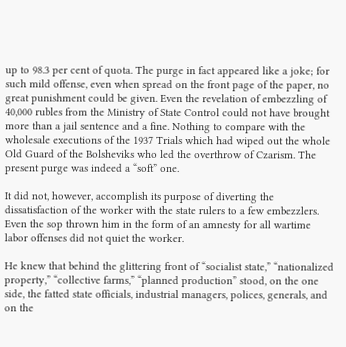up to 98.3 per cent of quota. The purge in fact appeared like a joke; for such mild offense, even when spread on the front page of the paper, no great punishment could be given. Even the revelation of embezzling of 40,000 rubles from the Ministry of State Control could not have brought more than a jail sentence and a fine. Nothing to compare with the wholesale executions of the 1937 Trials which had wiped out the whole Old Guard of the Bolsheviks who led the overthrow of Czarism. The present purge was indeed a “soft” one.

It did not, however, accomplish its purpose of diverting the dissatisfaction of the worker with the state rulers to a few embezzlers. Even the sop thrown him in the form of an amnesty for all wartime labor offenses did not quiet the worker.

He knew that behind the glittering front of “socialist state,” “nationalized property,” “collective farms,” “planned production” stood, on the one side, the fatted state officials, industrial managers, polices, generals, and on the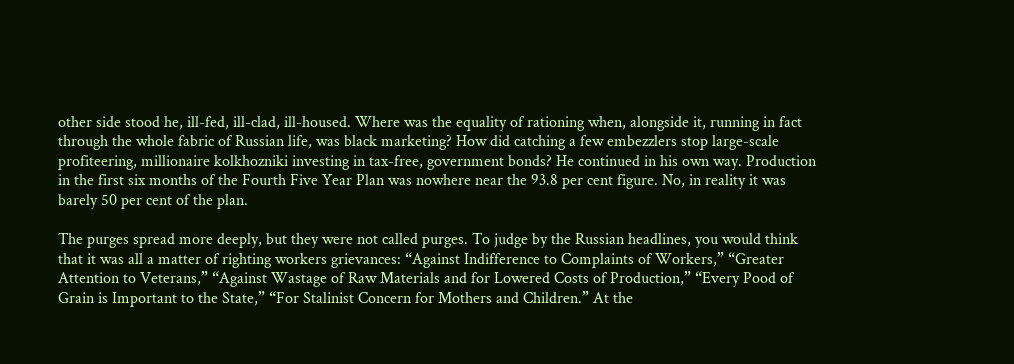other side stood he, ill-fed, ill-clad, ill-housed. Where was the equality of rationing when, alongside it, running in fact through the whole fabric of Russian life, was black marketing? How did catching a few embezzlers stop large-scale profiteering, millionaire kolkhozniki investing in tax-free, government bonds? He continued in his own way. Production in the first six months of the Fourth Five Year Plan was nowhere near the 93.8 per cent figure. No, in reality it was barely 50 per cent of the plan.

The purges spread more deeply, but they were not called purges. To judge by the Russian headlines, you would think that it was all a matter of righting workers grievances: “Against Indifference to Complaints of Workers,” “Greater Attention to Veterans,” “Against Wastage of Raw Materials and for Lowered Costs of Production,” “Every Pood of Grain is Important to the State,” “For Stalinist Concern for Mothers and Children.” At the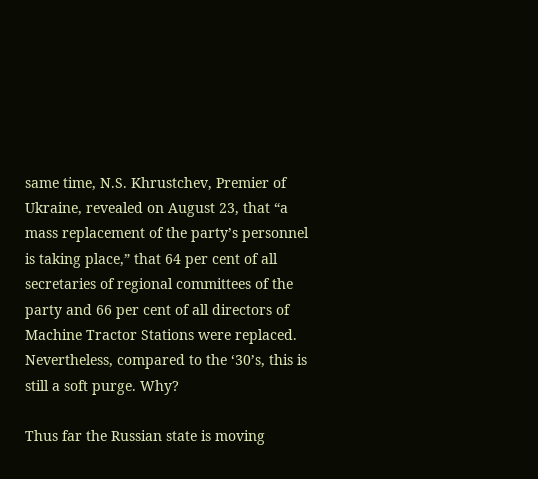same time, N.S. Khrustchev, Premier of Ukraine, revealed on August 23, that “a mass replacement of the party’s personnel is taking place,” that 64 per cent of all secretaries of regional committees of the party and 66 per cent of all directors of Machine Tractor Stations were replaced. Nevertheless, compared to the ‘30’s, this is still a soft purge. Why?

Thus far the Russian state is moving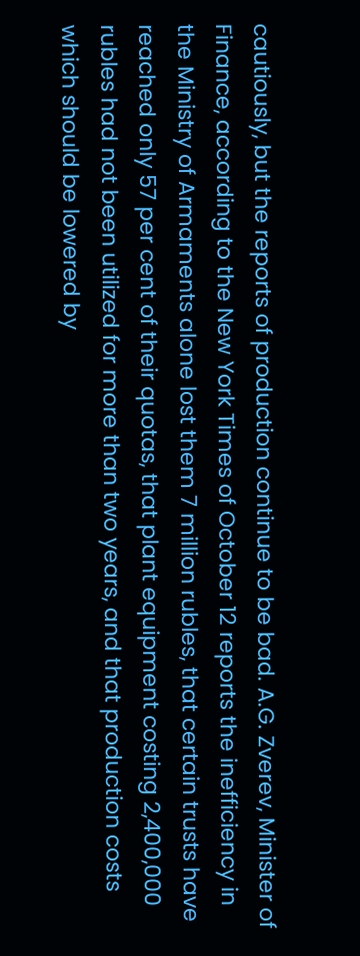cautiously, but the reports of production continue to be bad. A.G. Zverev, Minister of Finance, according to the New York Times of October 12 reports the inefficiency in the Ministry of Armaments alone lost them 7 million rubles, that certain trusts have reached only 57 per cent of their quotas, that plant equipment costing 2,400,000 rubles had not been utilized for more than two years, and that production costs which should be lowered by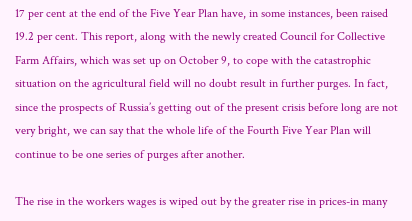17 per cent at the end of the Five Year Plan have, in some instances, been raised 19.2 per cent. This report, along with the newly created Council for Collective Farm Affairs, which was set up on October 9, to cope with the catastrophic situation on the agricultural field will no doubt result in further purges. In fact, since the prospects of Russia’s getting out of the present crisis before long are not very bright, we can say that the whole life of the Fourth Five Year Plan will continue to be one series of purges after another.

The rise in the workers wages is wiped out by the greater rise in prices-in many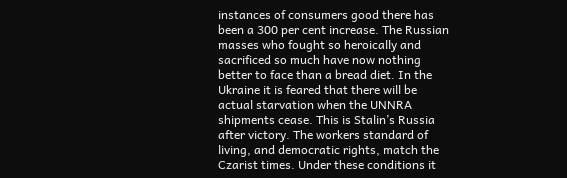instances of consumers good there has been a 300 per cent increase. The Russian masses who fought so heroically and sacrificed so much have now nothing better to face than a bread diet. In the Ukraine it is feared that there will be actual starvation when the UNNRA shipments cease. This is Stalin’s Russia after victory. The workers standard of living, and democratic rights, match the Czarist times. Under these conditions it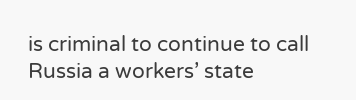is criminal to continue to call Russia a workers’ state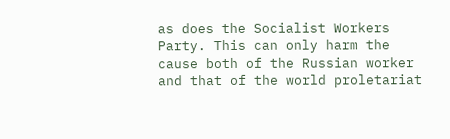as does the Socialist Workers Party. This can only harm the cause both of the Russian worker and that of the world proletariat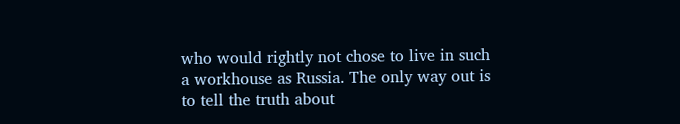who would rightly not chose to live in such a workhouse as Russia. The only way out is to tell the truth about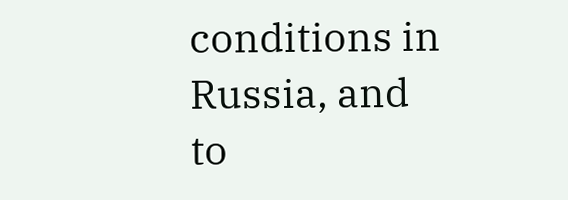conditions in Russia, and to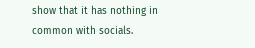show that it has nothing in common with socials.